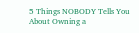5 Things NOBODY Tells You About Owning a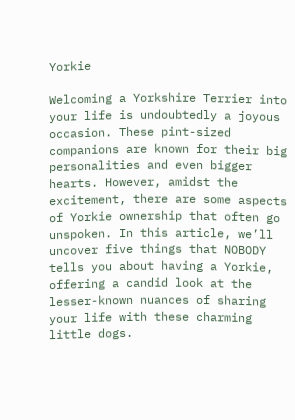Yorkie

Welcoming a Yorkshire Terrier into your life is undoubtedly a joyous occasion. These pint-sized companions are known for their big personalities and even bigger hearts. However, amidst the excitement, there are some aspects of Yorkie ownership that often go unspoken. In this article, we’ll uncover five things that NOBODY tells you about having a Yorkie, offering a candid look at the lesser-known nuances of sharing your life with these charming little dogs.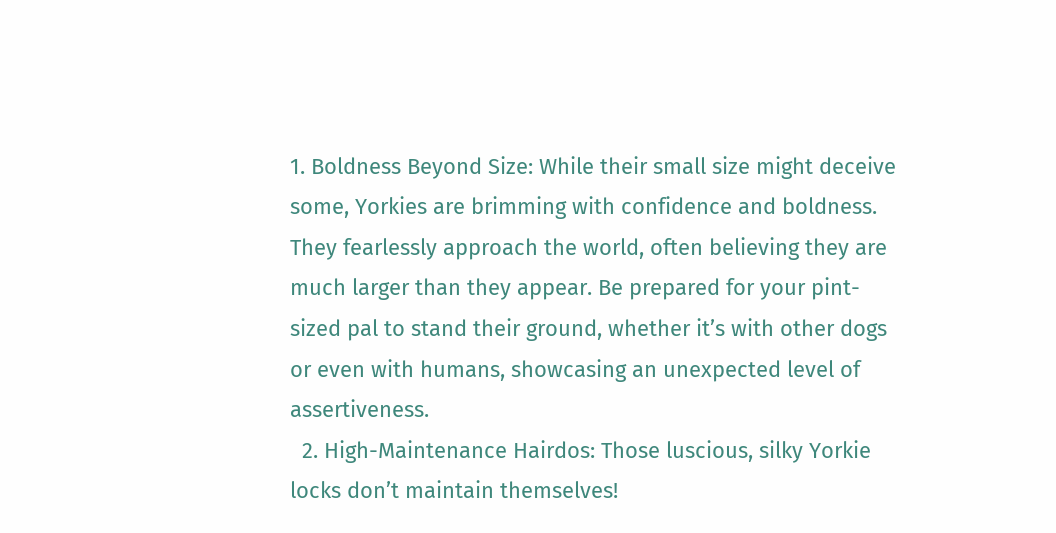1. Boldness Beyond Size: While their small size might deceive some, Yorkies are brimming with confidence and boldness. They fearlessly approach the world, often believing they are much larger than they appear. Be prepared for your pint-sized pal to stand their ground, whether it’s with other dogs or even with humans, showcasing an unexpected level of assertiveness.
  2. High-Maintenance Hairdos: Those luscious, silky Yorkie locks don’t maintain themselves!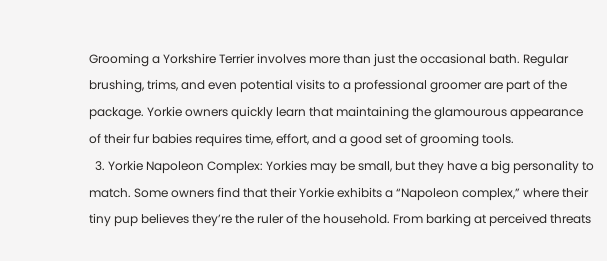Grooming a Yorkshire Terrier involves more than just the occasional bath. Regular brushing, trims, and even potential visits to a professional groomer are part of the package. Yorkie owners quickly learn that maintaining the glamourous appearance of their fur babies requires time, effort, and a good set of grooming tools.
  3. Yorkie Napoleon Complex: Yorkies may be small, but they have a big personality to match. Some owners find that their Yorkie exhibits a “Napoleon complex,” where their tiny pup believes they’re the ruler of the household. From barking at perceived threats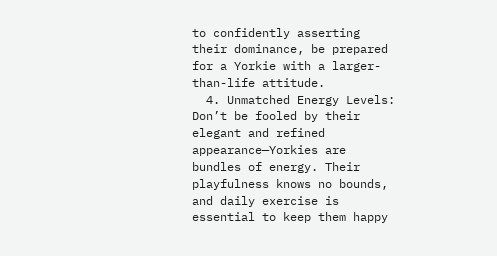to confidently asserting their dominance, be prepared for a Yorkie with a larger-than-life attitude.
  4. Unmatched Energy Levels: Don’t be fooled by their elegant and refined appearance—Yorkies are bundles of energy. Their playfulness knows no bounds, and daily exercise is essential to keep them happy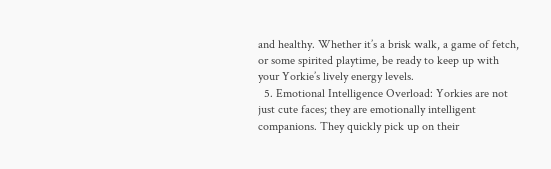and healthy. Whether it’s a brisk walk, a game of fetch, or some spirited playtime, be ready to keep up with your Yorkie’s lively energy levels.
  5. Emotional Intelligence Overload: Yorkies are not just cute faces; they are emotionally intelligent companions. They quickly pick up on their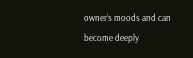owner’s moods and can become deeply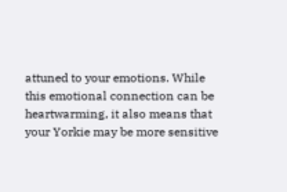attuned to your emotions. While this emotional connection can be heartwarming, it also means that your Yorkie may be more sensitive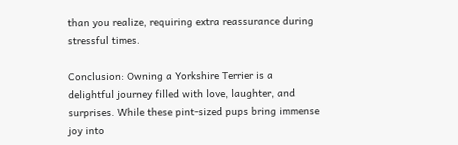than you realize, requiring extra reassurance during stressful times.

Conclusion: Owning a Yorkshire Terrier is a delightful journey filled with love, laughter, and surprises. While these pint-sized pups bring immense joy into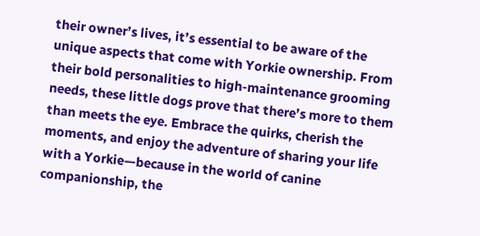their owner’s lives, it’s essential to be aware of the unique aspects that come with Yorkie ownership. From their bold personalities to high-maintenance grooming needs, these little dogs prove that there’s more to them than meets the eye. Embrace the quirks, cherish the moments, and enjoy the adventure of sharing your life with a Yorkie—because in the world of canine companionship, the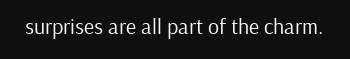surprises are all part of the charm.